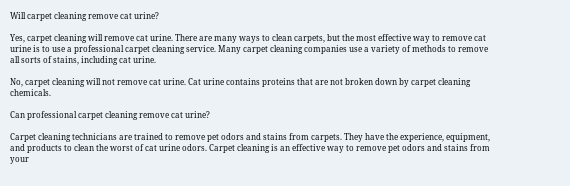Will carpet cleaning remove cat urine?

Yes, carpet cleaning will remove cat urine. There are many ways to clean carpets, but the most effective way to remove cat urine is to use a professional carpet cleaning service. Many carpet cleaning companies use a variety of methods to remove all sorts of stains, including cat urine.

No, carpet cleaning will not remove cat urine. Cat urine contains proteins that are not broken down by carpet cleaning chemicals.

Can professional carpet cleaning remove cat urine?

Carpet cleaning technicians are trained to remove pet odors and stains from carpets. They have the experience, equipment, and products to clean the worst of cat urine odors. Carpet cleaning is an effective way to remove pet odors and stains from your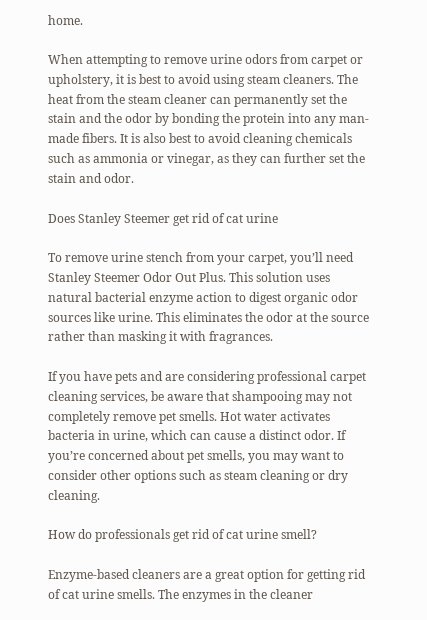home.

When attempting to remove urine odors from carpet or upholstery, it is best to avoid using steam cleaners. The heat from the steam cleaner can permanently set the stain and the odor by bonding the protein into any man-made fibers. It is also best to avoid cleaning chemicals such as ammonia or vinegar, as they can further set the stain and odor.

Does Stanley Steemer get rid of cat urine

To remove urine stench from your carpet, you’ll need Stanley Steemer Odor Out Plus. This solution uses natural bacterial enzyme action to digest organic odor sources like urine. This eliminates the odor at the source rather than masking it with fragrances.

If you have pets and are considering professional carpet cleaning services, be aware that shampooing may not completely remove pet smells. Hot water activates bacteria in urine, which can cause a distinct odor. If you’re concerned about pet smells, you may want to consider other options such as steam cleaning or dry cleaning.

How do professionals get rid of cat urine smell?

Enzyme-based cleaners are a great option for getting rid of cat urine smells. The enzymes in the cleaner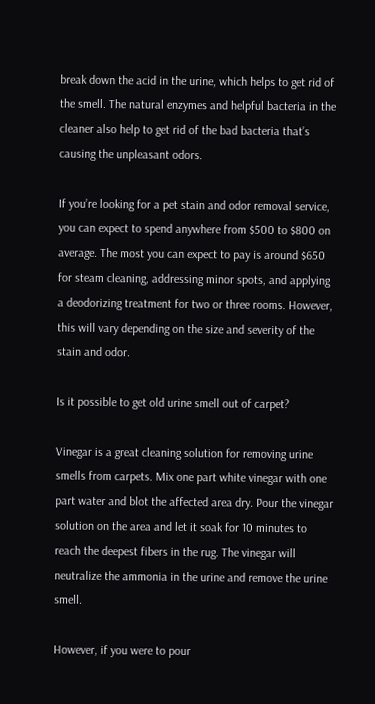break down the acid in the urine, which helps to get rid of the smell. The natural enzymes and helpful bacteria in the cleaner also help to get rid of the bad bacteria that’s causing the unpleasant odors.

If you’re looking for a pet stain and odor removal service, you can expect to spend anywhere from $500 to $800 on average. The most you can expect to pay is around $650 for steam cleaning, addressing minor spots, and applying a deodorizing treatment for two or three rooms. However, this will vary depending on the size and severity of the stain and odor.

Is it possible to get old urine smell out of carpet?

Vinegar is a great cleaning solution for removing urine smells from carpets. Mix one part white vinegar with one part water and blot the affected area dry. Pour the vinegar solution on the area and let it soak for 10 minutes to reach the deepest fibers in the rug. The vinegar will neutralize the ammonia in the urine and remove the urine smell.

However, if you were to pour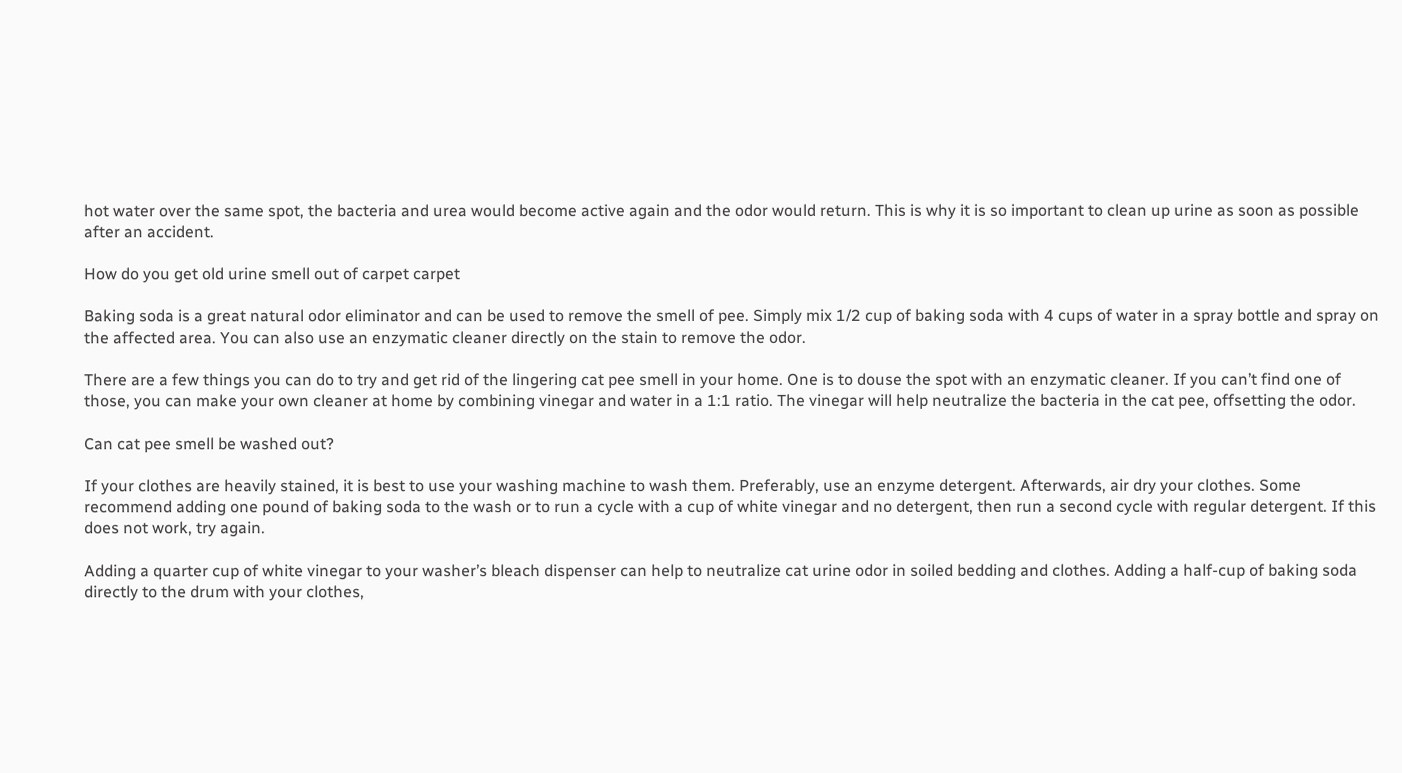hot water over the same spot, the bacteria and urea would become active again and the odor would return. This is why it is so important to clean up urine as soon as possible after an accident.

How do you get old urine smell out of carpet carpet

Baking soda is a great natural odor eliminator and can be used to remove the smell of pee. Simply mix 1/2 cup of baking soda with 4 cups of water in a spray bottle and spray on the affected area. You can also use an enzymatic cleaner directly on the stain to remove the odor.

There are a few things you can do to try and get rid of the lingering cat pee smell in your home. One is to douse the spot with an enzymatic cleaner. If you can’t find one of those, you can make your own cleaner at home by combining vinegar and water in a 1:1 ratio. The vinegar will help neutralize the bacteria in the cat pee, offsetting the odor.

Can cat pee smell be washed out?

If your clothes are heavily stained, it is best to use your washing machine to wash them. Preferably, use an enzyme detergent. Afterwards, air dry your clothes. Some recommend adding one pound of baking soda to the wash or to run a cycle with a cup of white vinegar and no detergent, then run a second cycle with regular detergent. If this does not work, try again.

Adding a quarter cup of white vinegar to your washer’s bleach dispenser can help to neutralize cat urine odor in soiled bedding and clothes. Adding a half-cup of baking soda directly to the drum with your clothes,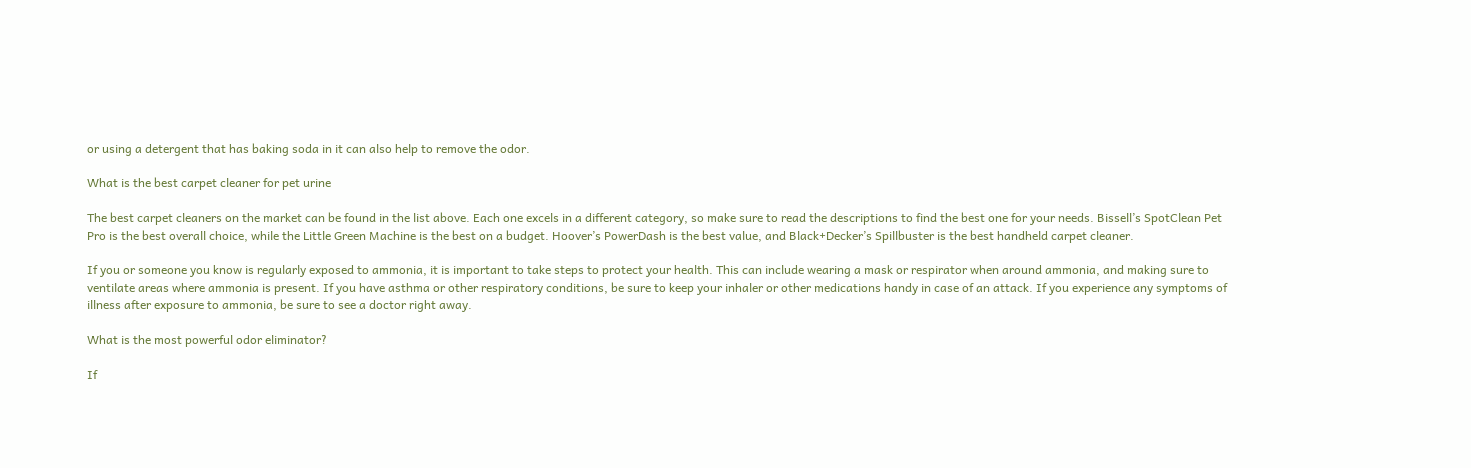or using a detergent that has baking soda in it can also help to remove the odor.

What is the best carpet cleaner for pet urine

The best carpet cleaners on the market can be found in the list above. Each one excels in a different category, so make sure to read the descriptions to find the best one for your needs. Bissell’s SpotClean Pet Pro is the best overall choice, while the Little Green Machine is the best on a budget. Hoover’s PowerDash is the best value, and Black+Decker’s Spillbuster is the best handheld carpet cleaner.

If you or someone you know is regularly exposed to ammonia, it is important to take steps to protect your health. This can include wearing a mask or respirator when around ammonia, and making sure to ventilate areas where ammonia is present. If you have asthma or other respiratory conditions, be sure to keep your inhaler or other medications handy in case of an attack. If you experience any symptoms of illness after exposure to ammonia, be sure to see a doctor right away.

What is the most powerful odor eliminator?

If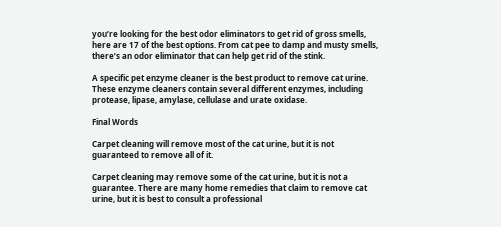you’re looking for the best odor eliminators to get rid of gross smells, here are 17 of the best options. From cat pee to damp and musty smells, there’s an odor eliminator that can help get rid of the stink.

A specific pet enzyme cleaner is the best product to remove cat urine. These enzyme cleaners contain several different enzymes, including protease, lipase, amylase, cellulase and urate oxidase.

Final Words

Carpet cleaning will remove most of the cat urine, but it is not guaranteed to remove all of it.

Carpet cleaning may remove some of the cat urine, but it is not a guarantee. There are many home remedies that claim to remove cat urine, but it is best to consult a professional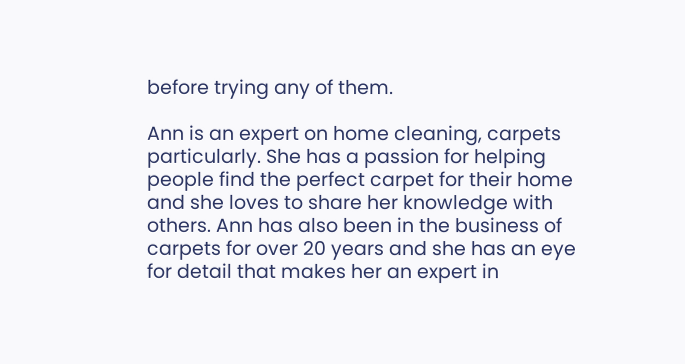before trying any of them.

Ann is an expert on home cleaning, carpets particularly. She has a passion for helping people find the perfect carpet for their home and she loves to share her knowledge with others. Ann has also been in the business of carpets for over 20 years and she has an eye for detail that makes her an expert in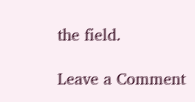the field.

Leave a Comment